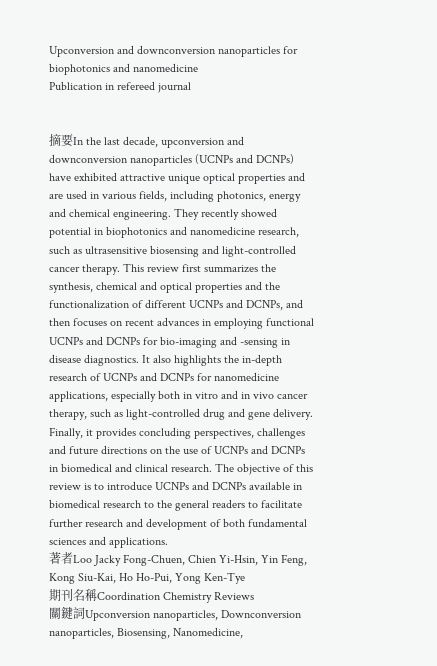Upconversion and downconversion nanoparticles for biophotonics and nanomedicine
Publication in refereed journal


摘要In the last decade, upconversion and downconversion nanoparticles (UCNPs and DCNPs) have exhibited attractive unique optical properties and are used in various fields, including photonics, energy and chemical engineering. They recently showed potential in biophotonics and nanomedicine research, such as ultrasensitive biosensing and light-controlled cancer therapy. This review first summarizes the synthesis, chemical and optical properties and the functionalization of different UCNPs and DCNPs, and then focuses on recent advances in employing functional UCNPs and DCNPs for bio-imaging and -sensing in disease diagnostics. It also highlights the in-depth research of UCNPs and DCNPs for nanomedicine applications, especially both in vitro and in vivo cancer therapy, such as light-controlled drug and gene delivery. Finally, it provides concluding perspectives, challenges and future directions on the use of UCNPs and DCNPs in biomedical and clinical research. The objective of this review is to introduce UCNPs and DCNPs available in biomedical research to the general readers to facilitate further research and development of both fundamental sciences and applications.
著者Loo Jacky Fong-Chuen, Chien Yi-Hsin, Yin Feng, Kong Siu-Kai, Ho Ho-Pui, Yong Ken-Tye
期刊名稱Coordination Chemistry Reviews
關鍵詞Upconversion nanoparticles, Downconversion nanoparticles, Biosensing, Nanomedicine,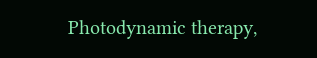Photodynamic therapy,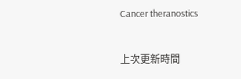Cancer theranostics

上次更新時間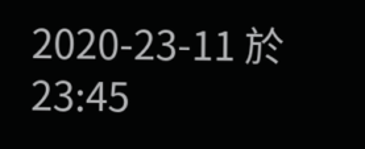2020-23-11 於 23:45